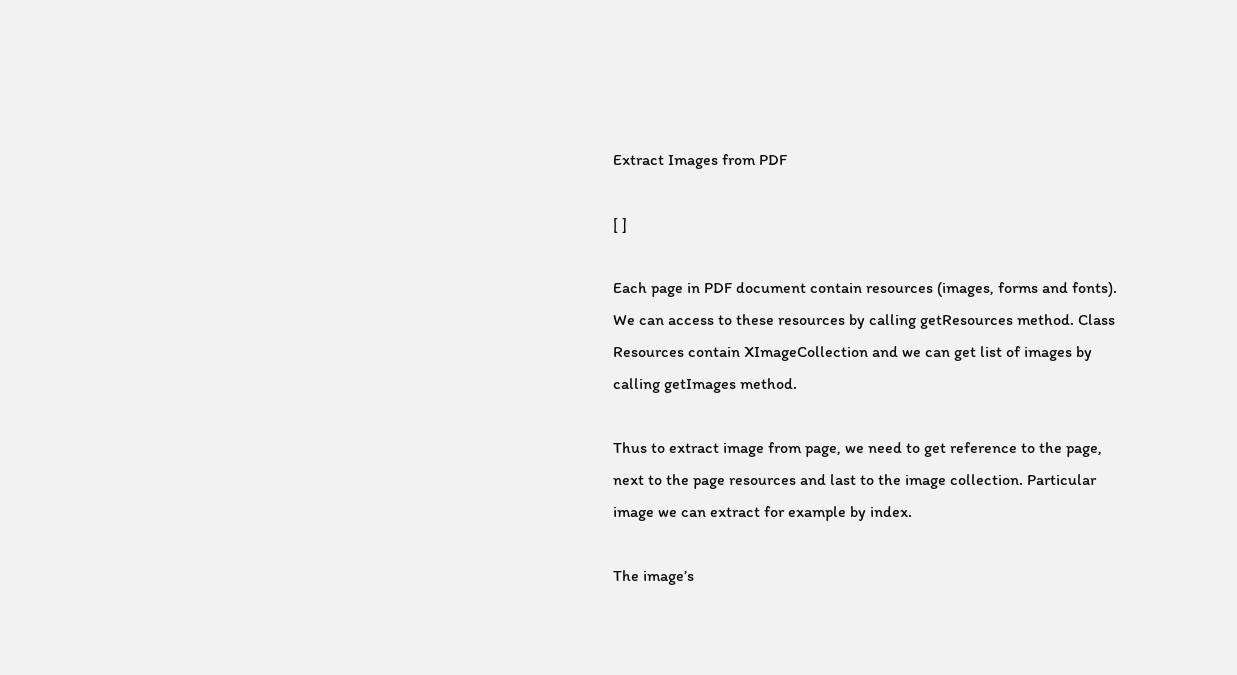Extract Images from PDF

[ ]

Each page in PDF document contain resources (images, forms and fonts). We can access to these resources by calling getResources method. Class Resources contain XImageCollection and we can get list of images by calling getImages method.

Thus to extract image from page, we need to get reference to the page, next to the page resources and last to the image collection. Particular image we can extract for example by index.

The image’s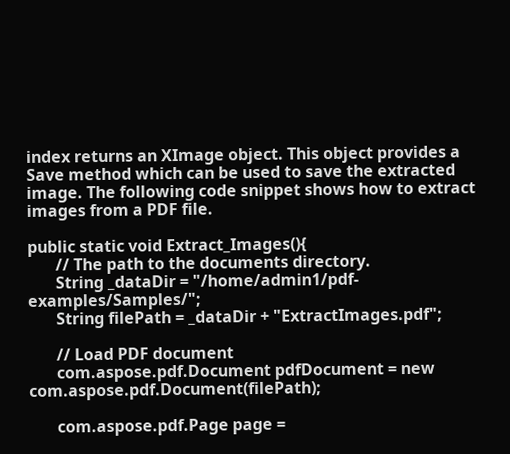index returns an XImage object. This object provides a Save method which can be used to save the extracted image. The following code snippet shows how to extract images from a PDF file.

public static void Extract_Images(){
       // The path to the documents directory.
       String _dataDir = "/home/admin1/pdf-examples/Samples/";
       String filePath = _dataDir + "ExtractImages.pdf";

       // Load PDF document
       com.aspose.pdf.Document pdfDocument = new com.aspose.pdf.Document(filePath);

       com.aspose.pdf.Page page =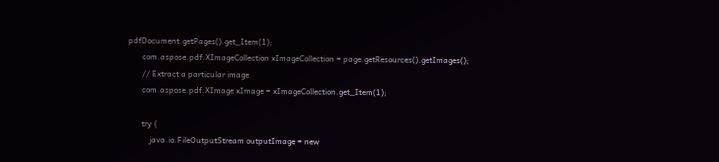pdfDocument.getPages().get_Item(1);
       com.aspose.pdf.XImageCollection xImageCollection = page.getResources().getImages();
       // Extract a particular image
       com.aspose.pdf.XImage xImage = xImageCollection.get_Item(1);

       try {
           java.io.FileOutputStream outputImage = new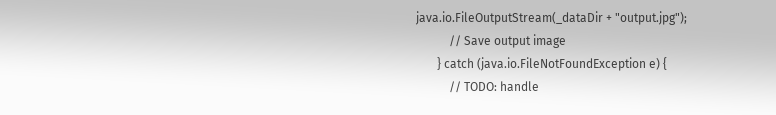java.io.FileOutputStream(_dataDir + "output.jpg");
           // Save output image
       } catch (java.io.FileNotFoundException e) {
           // TODO: handle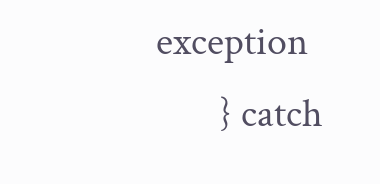exception
       } catch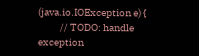(java.io.IOException e) {
           // TODO: handle exception